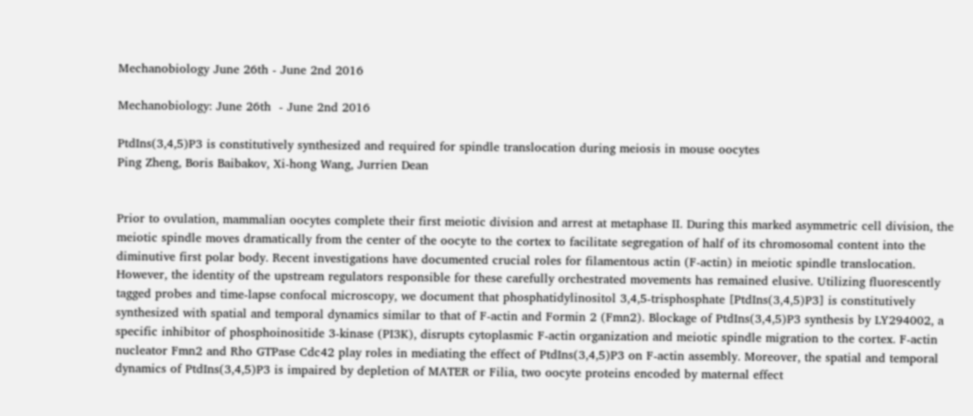Mechanobiology June 26th - June 2nd 2016

Mechanobiology: June 26th  - June 2nd 2016

PtdIns(3,4,5)P3 is constitutively synthesized and required for spindle translocation during meiosis in mouse oocytes
Ping Zheng, Boris Baibakov, Xi-hong Wang, Jurrien Dean


Prior to ovulation, mammalian oocytes complete their first meiotic division and arrest at metaphase II. During this marked asymmetric cell division, the meiotic spindle moves dramatically from the center of the oocyte to the cortex to facilitate segregation of half of its chromosomal content into the diminutive first polar body. Recent investigations have documented crucial roles for filamentous actin (F-actin) in meiotic spindle translocation. However, the identity of the upstream regulators responsible for these carefully orchestrated movements has remained elusive. Utilizing fluorescently tagged probes and time-lapse confocal microscopy, we document that phosphatidylinositol 3,4,5-trisphosphate [PtdIns(3,4,5)P3] is constitutively synthesized with spatial and temporal dynamics similar to that of F-actin and Formin 2 (Fmn2). Blockage of PtdIns(3,4,5)P3 synthesis by LY294002, a specific inhibitor of phosphoinositide 3-kinase (PI3K), disrupts cytoplasmic F-actin organization and meiotic spindle migration to the cortex. F-actin nucleator Fmn2 and Rho GTPase Cdc42 play roles in mediating the effect of PtdIns(3,4,5)P3 on F-actin assembly. Moreover, the spatial and temporal dynamics of PtdIns(3,4,5)P3 is impaired by depletion of MATER or Filia, two oocyte proteins encoded by maternal effect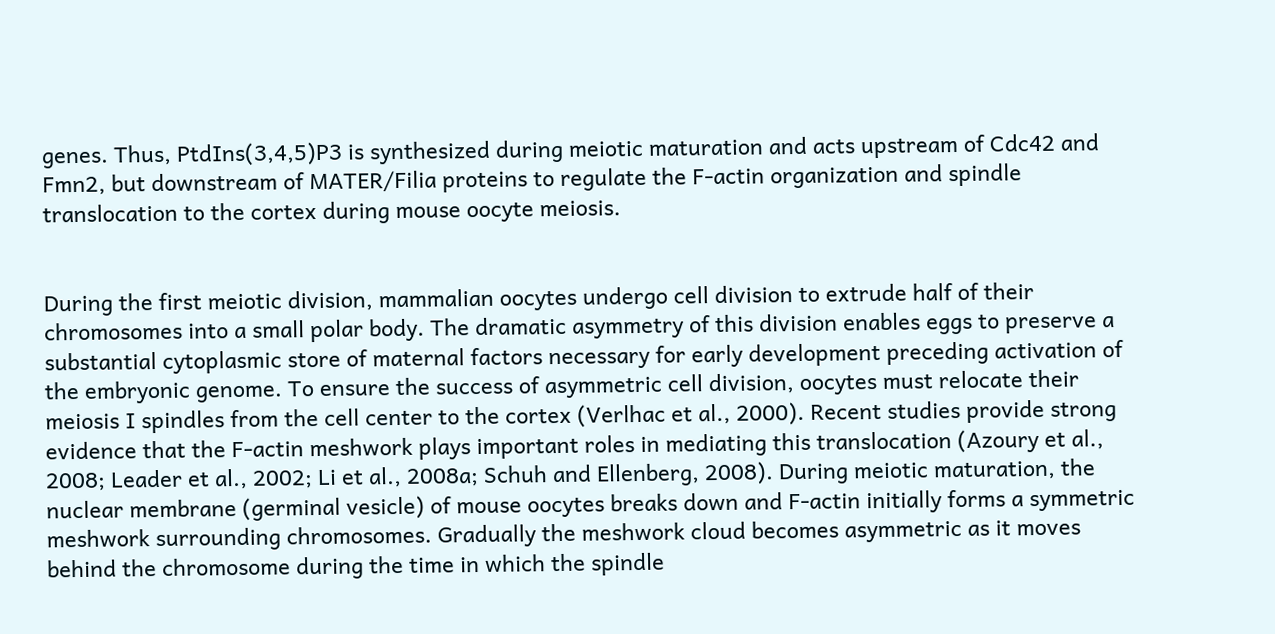genes. Thus, PtdIns(3,4,5)P3 is synthesized during meiotic maturation and acts upstream of Cdc42 and Fmn2, but downstream of MATER/Filia proteins to regulate the F-actin organization and spindle translocation to the cortex during mouse oocyte meiosis.


During the first meiotic division, mammalian oocytes undergo cell division to extrude half of their chromosomes into a small polar body. The dramatic asymmetry of this division enables eggs to preserve a substantial cytoplasmic store of maternal factors necessary for early development preceding activation of the embryonic genome. To ensure the success of asymmetric cell division, oocytes must relocate their meiosis I spindles from the cell center to the cortex (Verlhac et al., 2000). Recent studies provide strong evidence that the F-actin meshwork plays important roles in mediating this translocation (Azoury et al., 2008; Leader et al., 2002; Li et al., 2008a; Schuh and Ellenberg, 2008). During meiotic maturation, the nuclear membrane (germinal vesicle) of mouse oocytes breaks down and F-actin initially forms a symmetric meshwork surrounding chromosomes. Gradually the meshwork cloud becomes asymmetric as it moves behind the chromosome during the time in which the spindle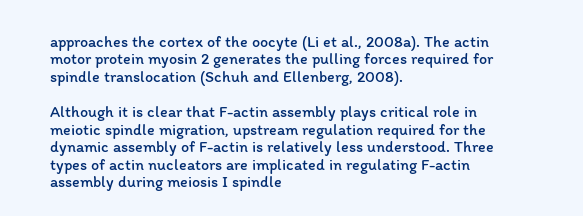approaches the cortex of the oocyte (Li et al., 2008a). The actin motor protein myosin 2 generates the pulling forces required for spindle translocation (Schuh and Ellenberg, 2008).

Although it is clear that F-actin assembly plays critical role in meiotic spindle migration, upstream regulation required for the dynamic assembly of F-actin is relatively less understood. Three types of actin nucleators are implicated in regulating F-actin assembly during meiosis I spindle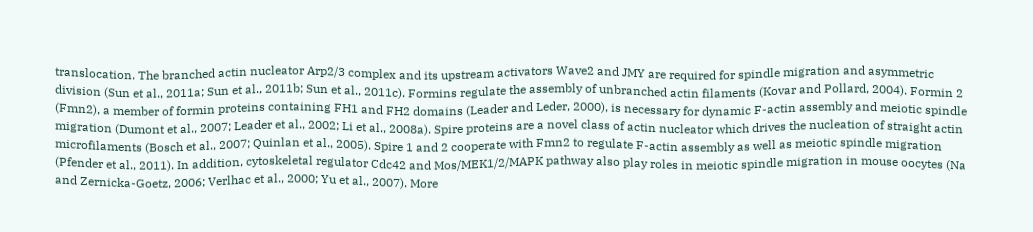translocation. The branched actin nucleator Arp2/3 complex and its upstream activators Wave2 and JMY are required for spindle migration and asymmetric division (Sun et al., 2011a; Sun et al., 2011b; Sun et al., 2011c). Formins regulate the assembly of unbranched actin filaments (Kovar and Pollard, 2004). Formin 2 (Fmn2), a member of formin proteins containing FH1 and FH2 domains (Leader and Leder, 2000), is necessary for dynamic F-actin assembly and meiotic spindle migration (Dumont et al., 2007; Leader et al., 2002; Li et al., 2008a). Spire proteins are a novel class of actin nucleator which drives the nucleation of straight actin microfilaments (Bosch et al., 2007; Quinlan et al., 2005). Spire 1 and 2 cooperate with Fmn2 to regulate F-actin assembly as well as meiotic spindle migration (Pfender et al., 2011). In addition, cytoskeletal regulator Cdc42 and Mos/MEK1/2/MAPK pathway also play roles in meiotic spindle migration in mouse oocytes (Na and Zernicka-Goetz, 2006; Verlhac et al., 2000; Yu et al., 2007). More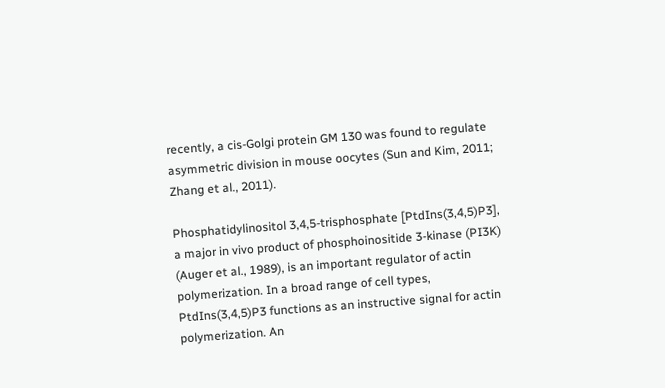recently, a cis-Golgi protein GM 130 was found to regulate asymmetric division in mouse oocytes (Sun and Kim, 2011; Zhang et al., 2011).

Phosphatidylinositol 3,4,5-trisphosphate [PtdIns(3,4,5)P3], a major in vivo product of phosphoinositide 3-kinase (PI3K) (Auger et al., 1989), is an important regulator of actin polymerization. In a broad range of cell types, PtdIns(3,4,5)P3 functions as an instructive signal for actin polymerization. An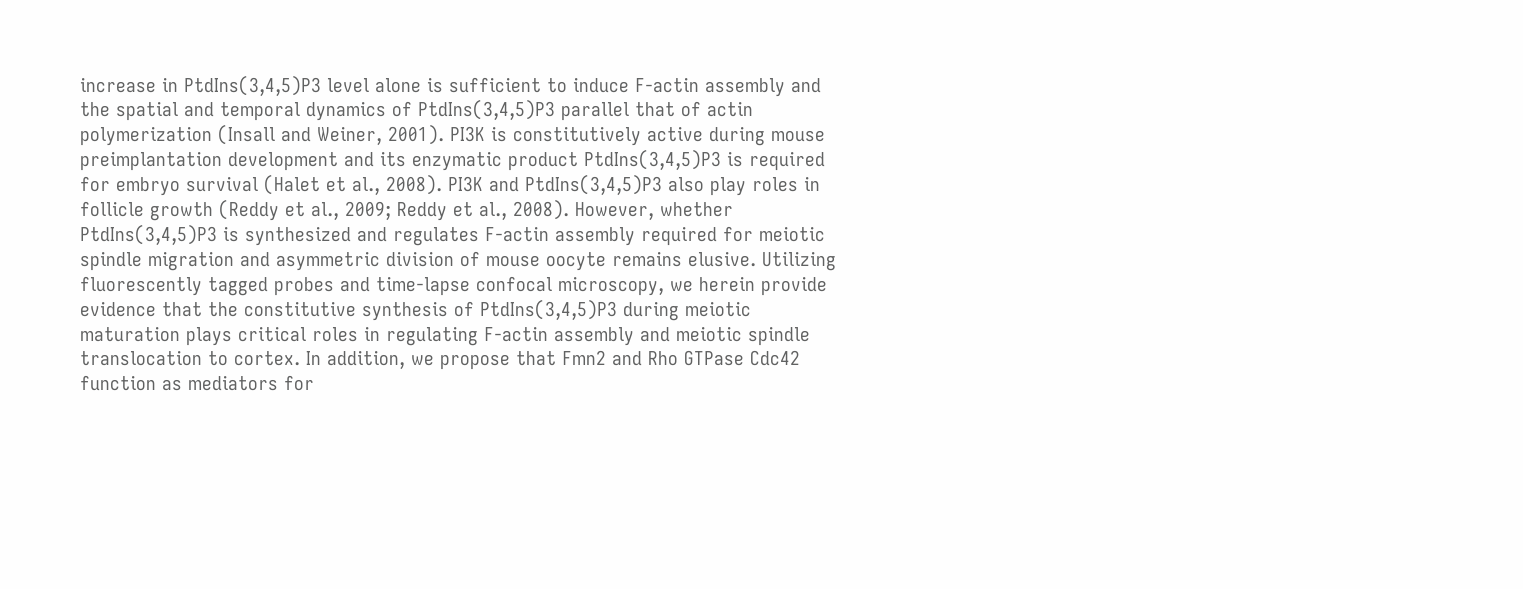increase in PtdIns(3,4,5)P3 level alone is sufficient to induce F-actin assembly and the spatial and temporal dynamics of PtdIns(3,4,5)P3 parallel that of actin polymerization (Insall and Weiner, 2001). PI3K is constitutively active during mouse preimplantation development and its enzymatic product PtdIns(3,4,5)P3 is required for embryo survival (Halet et al., 2008). PI3K and PtdIns(3,4,5)P3 also play roles in follicle growth (Reddy et al., 2009; Reddy et al., 2008). However, whether PtdIns(3,4,5)P3 is synthesized and regulates F-actin assembly required for meiotic spindle migration and asymmetric division of mouse oocyte remains elusive. Utilizing fluorescently tagged probes and time-lapse confocal microscopy, we herein provide evidence that the constitutive synthesis of PtdIns(3,4,5)P3 during meiotic maturation plays critical roles in regulating F-actin assembly and meiotic spindle translocation to cortex. In addition, we propose that Fmn2 and Rho GTPase Cdc42 function as mediators for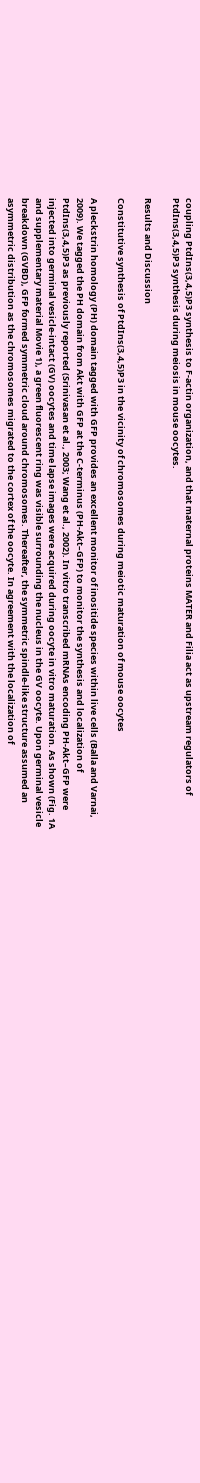coupling PtdIns(3,4,5)P3 synthesis to F-actin organization, and that maternal proteins MATER and Filia act as upstream regulators of PtdIns(3,4,5)P3 synthesis during meiosis in mouse oocytes.

Results and Discussion

Constitutive synthesis of PtdIns(3,4,5)P3 in the vicinity of chromosomes during meiotic maturation of mouse oocytes

A pleckstrin homology (PH) domain tagged with GFP provides an excellent monitor of inositide species within live cells (Balla and Varnai, 2009). We tagged the PH domain from Akt with GFP at the C-terminus (PH-Akt–GFP) to monitor the synthesis and localization of PtdIns(3,4,5)P3 as previously reported (Srinivasan et al., 2003; Wang et al., 2002). In vitro transcribed mRNAs encoding PH-Akt–GFP were injected into germinal vesicle-intact (GV) oocytes and time lapse images were acquired during oocyte in vitro maturation. As shown (Fig. 1A and supplementary material Movie 1), a green fluorescent ring was visible surrounding the nucleus in the GV oocyte. Upon germinal vesicle breakdown (GVBD), GFP formed symmetric cloud around chromosomes. Thereafter, the symmetric spindle-like structure assumed an asymmetric distribution as the chromosomes migrated to the cortex of the oocyte. In agreement with the localization of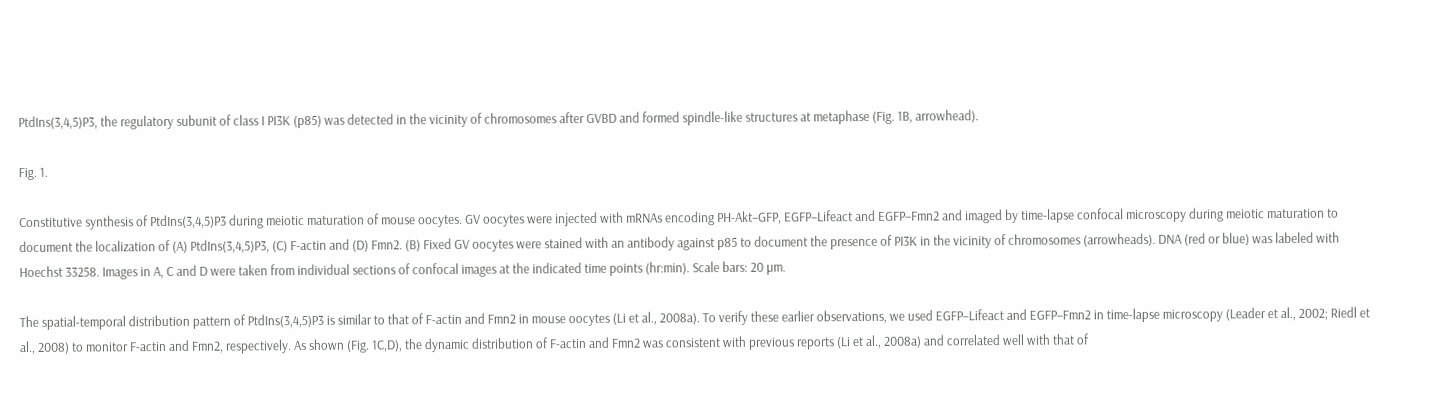PtdIns(3,4,5)P3, the regulatory subunit of class I PI3K (p85) was detected in the vicinity of chromosomes after GVBD and formed spindle-like structures at metaphase (Fig. 1B, arrowhead).

Fig. 1.

Constitutive synthesis of PtdIns(3,4,5)P3 during meiotic maturation of mouse oocytes. GV oocytes were injected with mRNAs encoding PH-Akt–GFP, EGFP–Lifeact and EGFP–Fmn2 and imaged by time-lapse confocal microscopy during meiotic maturation to document the localization of (A) PtdIns(3,4,5)P3, (C) F-actin and (D) Fmn2. (B) Fixed GV oocytes were stained with an antibody against p85 to document the presence of PI3K in the vicinity of chromosomes (arrowheads). DNA (red or blue) was labeled with Hoechst 33258. Images in A, C and D were taken from individual sections of confocal images at the indicated time points (hr:min). Scale bars: 20 µm.

The spatial-temporal distribution pattern of PtdIns(3,4,5)P3 is similar to that of F-actin and Fmn2 in mouse oocytes (Li et al., 2008a). To verify these earlier observations, we used EGFP–Lifeact and EGFP–Fmn2 in time-lapse microscopy (Leader et al., 2002; Riedl et al., 2008) to monitor F-actin and Fmn2, respectively. As shown (Fig. 1C,D), the dynamic distribution of F-actin and Fmn2 was consistent with previous reports (Li et al., 2008a) and correlated well with that of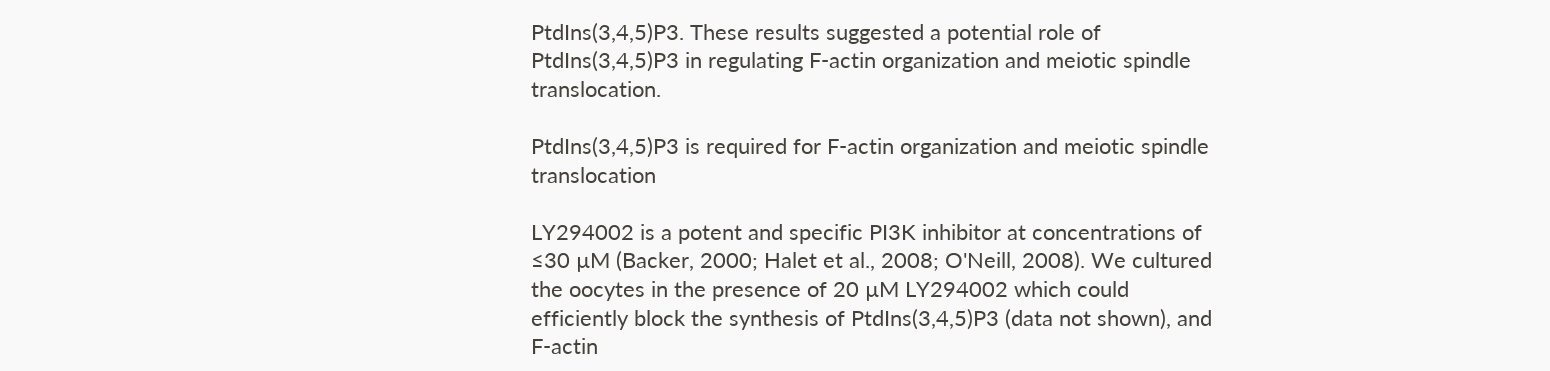PtdIns(3,4,5)P3. These results suggested a potential role of PtdIns(3,4,5)P3 in regulating F-actin organization and meiotic spindle translocation.

PtdIns(3,4,5)P3 is required for F-actin organization and meiotic spindle translocation

LY294002 is a potent and specific PI3K inhibitor at concentrations of ≤30 µM (Backer, 2000; Halet et al., 2008; O'Neill, 2008). We cultured the oocytes in the presence of 20 µM LY294002 which could efficiently block the synthesis of PtdIns(3,4,5)P3 (data not shown), and F-actin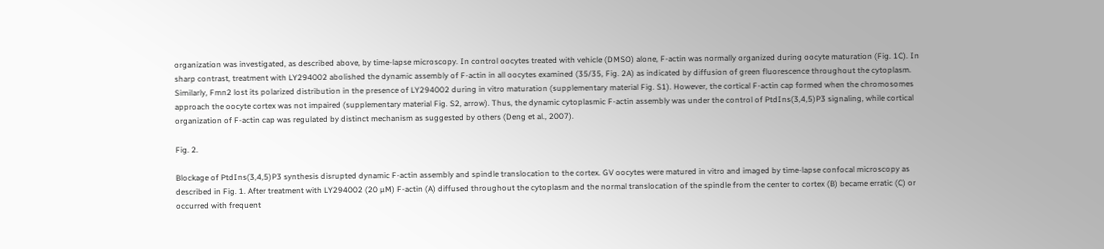organization was investigated, as described above, by time-lapse microscopy. In control oocytes treated with vehicle (DMSO) alone, F-actin was normally organized during oocyte maturation (Fig. 1C). In sharp contrast, treatment with LY294002 abolished the dynamic assembly of F-actin in all oocytes examined (35/35, Fig. 2A) as indicated by diffusion of green fluorescence throughout the cytoplasm. Similarly, Fmn2 lost its polarized distribution in the presence of LY294002 during in vitro maturation (supplementary material Fig. S1). However, the cortical F-actin cap formed when the chromosomes approach the oocyte cortex was not impaired (supplementary material Fig. S2, arrow). Thus, the dynamic cytoplasmic F-actin assembly was under the control of PtdIns(3,4,5)P3 signaling, while cortical organization of F-actin cap was regulated by distinct mechanism as suggested by others (Deng et al., 2007).

Fig. 2.

Blockage of PtdIns(3,4,5)P3 synthesis disrupted dynamic F-actin assembly and spindle translocation to the cortex. GV oocytes were matured in vitro and imaged by time-lapse confocal microscopy as described in Fig. 1. After treatment with LY294002 (20 µM) F-actin (A) diffused throughout the cytoplasm and the normal translocation of the spindle from the center to cortex (B) became erratic (C) or occurred with frequent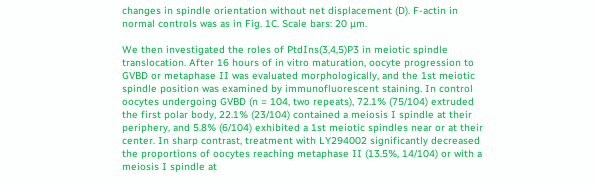changes in spindle orientation without net displacement (D). F-actin in normal controls was as in Fig. 1C. Scale bars: 20 µm.

We then investigated the roles of PtdIns(3,4,5)P3 in meiotic spindle translocation. After 16 hours of in vitro maturation, oocyte progression to GVBD or metaphase II was evaluated morphologically, and the 1st meiotic spindle position was examined by immunofluorescent staining. In control oocytes undergoing GVBD (n = 104, two repeats), 72.1% (75/104) extruded the first polar body, 22.1% (23/104) contained a meiosis I spindle at their periphery, and 5.8% (6/104) exhibited a 1st meiotic spindles near or at their center. In sharp contrast, treatment with LY294002 significantly decreased the proportions of oocytes reaching metaphase II (13.5%, 14/104) or with a meiosis I spindle at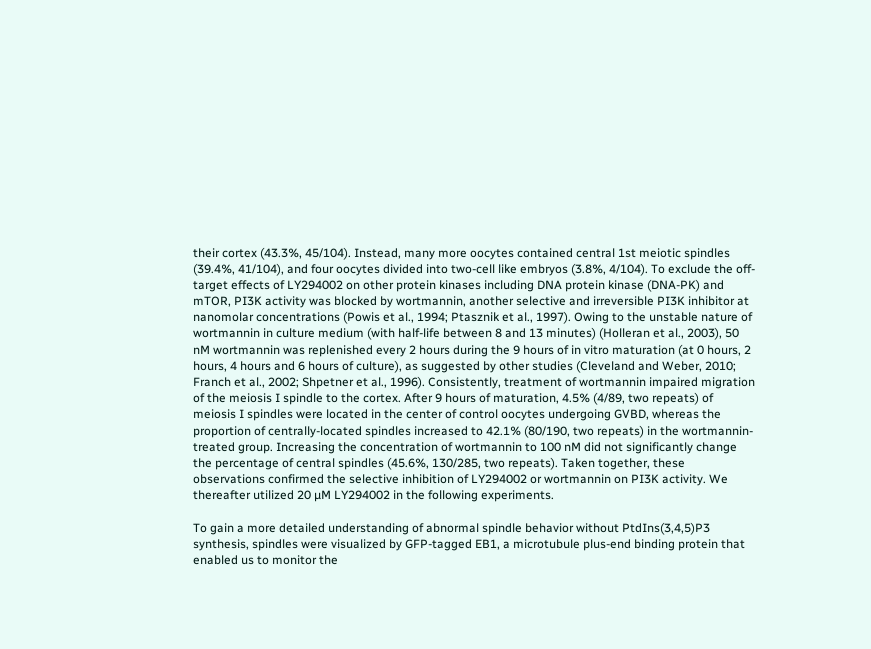their cortex (43.3%, 45/104). Instead, many more oocytes contained central 1st meiotic spindles (39.4%, 41/104), and four oocytes divided into two-cell like embryos (3.8%, 4/104). To exclude the off-target effects of LY294002 on other protein kinases including DNA protein kinase (DNA-PK) and mTOR, PI3K activity was blocked by wortmannin, another selective and irreversible PI3K inhibitor at nanomolar concentrations (Powis et al., 1994; Ptasznik et al., 1997). Owing to the unstable nature of wortmannin in culture medium (with half-life between 8 and 13 minutes) (Holleran et al., 2003), 50 nM wortmannin was replenished every 2 hours during the 9 hours of in vitro maturation (at 0 hours, 2 hours, 4 hours and 6 hours of culture), as suggested by other studies (Cleveland and Weber, 2010; Franch et al., 2002; Shpetner et al., 1996). Consistently, treatment of wortmannin impaired migration of the meiosis I spindle to the cortex. After 9 hours of maturation, 4.5% (4/89, two repeats) of meiosis I spindles were located in the center of control oocytes undergoing GVBD, whereas the proportion of centrally-located spindles increased to 42.1% (80/190, two repeats) in the wortmannin-treated group. Increasing the concentration of wortmannin to 100 nM did not significantly change the percentage of central spindles (45.6%, 130/285, two repeats). Taken together, these observations confirmed the selective inhibition of LY294002 or wortmannin on PI3K activity. We thereafter utilized 20 µM LY294002 in the following experiments.

To gain a more detailed understanding of abnormal spindle behavior without PtdIns(3,4,5)P3 synthesis, spindles were visualized by GFP-tagged EB1, a microtubule plus-end binding protein that enabled us to monitor the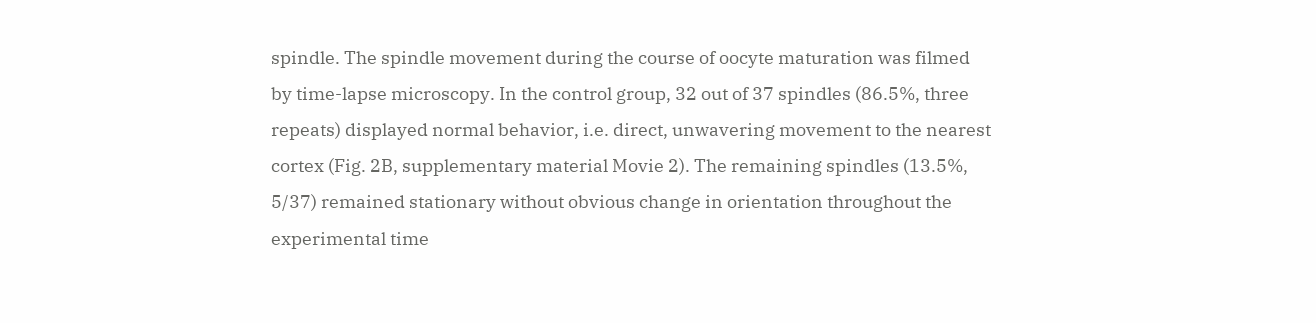spindle. The spindle movement during the course of oocyte maturation was filmed by time-lapse microscopy. In the control group, 32 out of 37 spindles (86.5%, three repeats) displayed normal behavior, i.e. direct, unwavering movement to the nearest cortex (Fig. 2B, supplementary material Movie 2). The remaining spindles (13.5%, 5/37) remained stationary without obvious change in orientation throughout the experimental time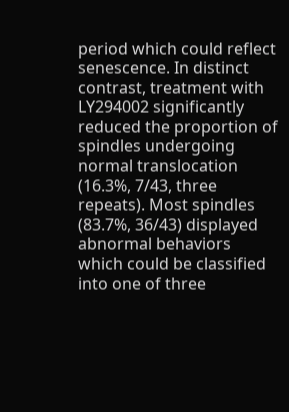period which could reflect senescence. In distinct contrast, treatment with LY294002 significantly reduced the proportion of spindles undergoing normal translocation (16.3%, 7/43, three repeats). Most spindles (83.7%, 36/43) displayed abnormal behaviors which could be classified into one of three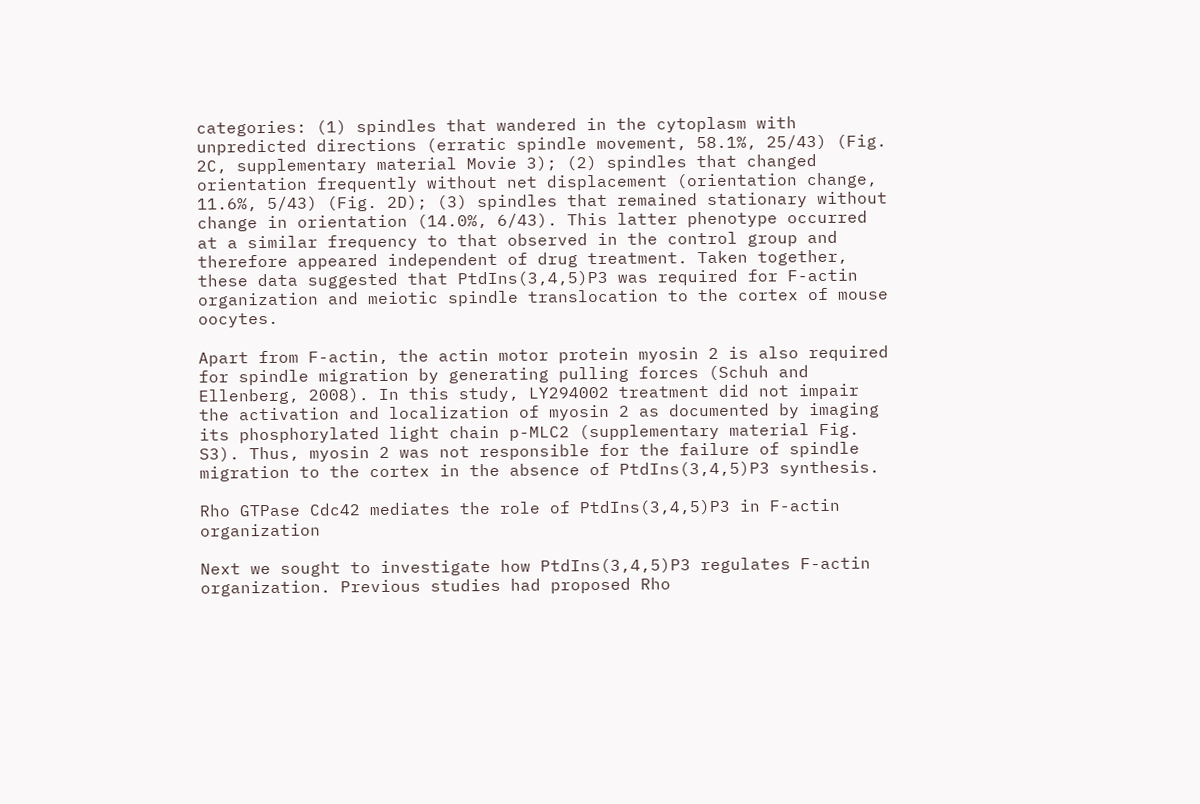categories: (1) spindles that wandered in the cytoplasm with unpredicted directions (erratic spindle movement, 58.1%, 25/43) (Fig. 2C, supplementary material Movie 3); (2) spindles that changed orientation frequently without net displacement (orientation change, 11.6%, 5/43) (Fig. 2D); (3) spindles that remained stationary without change in orientation (14.0%, 6/43). This latter phenotype occurred at a similar frequency to that observed in the control group and therefore appeared independent of drug treatment. Taken together, these data suggested that PtdIns(3,4,5)P3 was required for F-actin organization and meiotic spindle translocation to the cortex of mouse oocytes.

Apart from F-actin, the actin motor protein myosin 2 is also required for spindle migration by generating pulling forces (Schuh and Ellenberg, 2008). In this study, LY294002 treatment did not impair the activation and localization of myosin 2 as documented by imaging its phosphorylated light chain p-MLC2 (supplementary material Fig. S3). Thus, myosin 2 was not responsible for the failure of spindle migration to the cortex in the absence of PtdIns(3,4,5)P3 synthesis.

Rho GTPase Cdc42 mediates the role of PtdIns(3,4,5)P3 in F-actin organization

Next we sought to investigate how PtdIns(3,4,5)P3 regulates F-actin organization. Previous studies had proposed Rho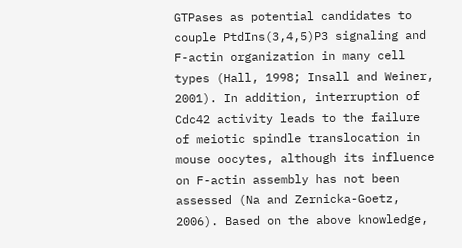GTPases as potential candidates to couple PtdIns(3,4,5)P3 signaling and F-actin organization in many cell types (Hall, 1998; Insall and Weiner, 2001). In addition, interruption of Cdc42 activity leads to the failure of meiotic spindle translocation in mouse oocytes, although its influence on F-actin assembly has not been assessed (Na and Zernicka-Goetz, 2006). Based on the above knowledge,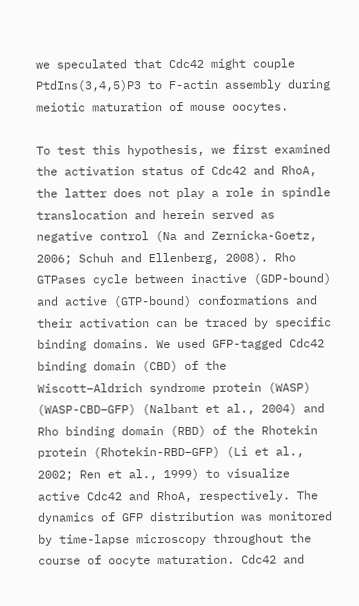we speculated that Cdc42 might couple PtdIns(3,4,5)P3 to F-actin assembly during meiotic maturation of mouse oocytes.

To test this hypothesis, we first examined the activation status of Cdc42 and RhoA, the latter does not play a role in spindle translocation and herein served as negative control (Na and Zernicka-Goetz, 2006; Schuh and Ellenberg, 2008). Rho GTPases cycle between inactive (GDP-bound) and active (GTP-bound) conformations and their activation can be traced by specific binding domains. We used GFP-tagged Cdc42 binding domain (CBD) of the Wiscott–Aldrich syndrome protein (WASP) (WASP-CBD–GFP) (Nalbant et al., 2004) and Rho binding domain (RBD) of the Rhotekin protein (Rhotekin-RBD–GFP) (Li et al., 2002; Ren et al., 1999) to visualize active Cdc42 and RhoA, respectively. The dynamics of GFP distribution was monitored by time-lapse microscopy throughout the course of oocyte maturation. Cdc42 and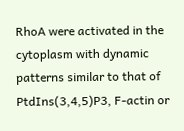RhoA were activated in the cytoplasm with dynamic patterns similar to that of PtdIns(3,4,5)P3, F-actin or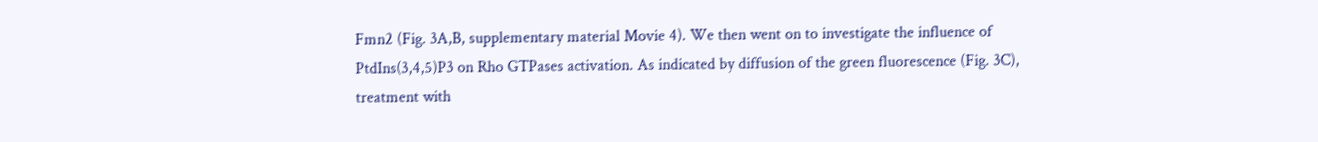Fmn2 (Fig. 3A,B, supplementary material Movie 4). We then went on to investigate the influence of PtdIns(3,4,5)P3 on Rho GTPases activation. As indicated by diffusion of the green fluorescence (Fig. 3C), treatment with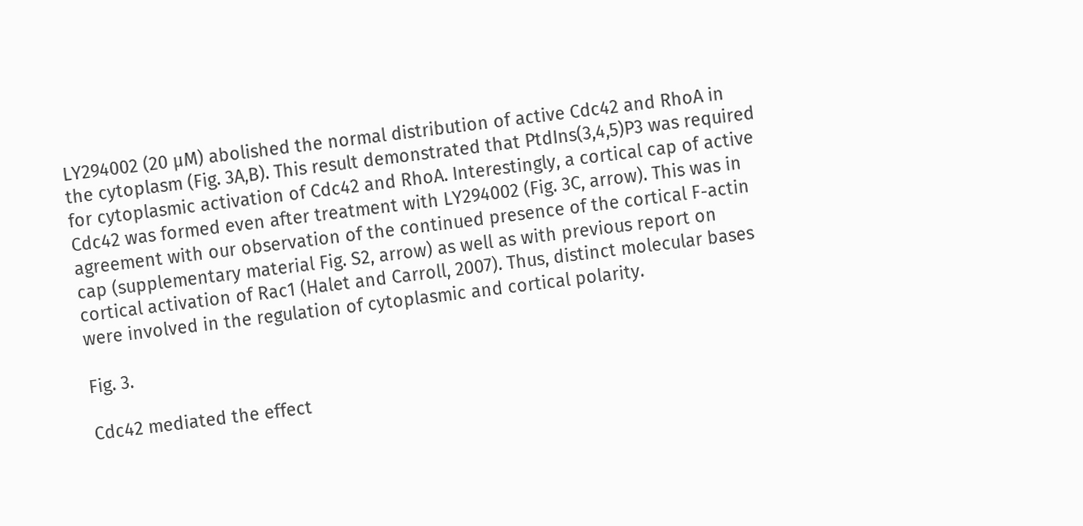LY294002 (20 µM) abolished the normal distribution of active Cdc42 and RhoA in the cytoplasm (Fig. 3A,B). This result demonstrated that PtdIns(3,4,5)P3 was required for cytoplasmic activation of Cdc42 and RhoA. Interestingly, a cortical cap of active Cdc42 was formed even after treatment with LY294002 (Fig. 3C, arrow). This was in agreement with our observation of the continued presence of the cortical F-actin cap (supplementary material Fig. S2, arrow) as well as with previous report on cortical activation of Rac1 (Halet and Carroll, 2007). Thus, distinct molecular bases were involved in the regulation of cytoplasmic and cortical polarity.

Fig. 3.

Cdc42 mediated the effect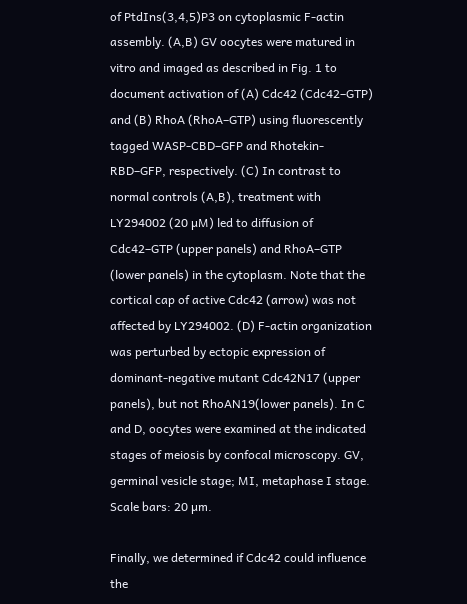of PtdIns(3,4,5)P3 on cytoplasmic F-actin assembly. (A,B) GV oocytes were matured in vitro and imaged as described in Fig. 1 to document activation of (A) Cdc42 (Cdc42–GTP) and (B) RhoA (RhoA–GTP) using fluorescently tagged WASP-CBD–GFP and Rhotekin-RBD–GFP, respectively. (C) In contrast to normal controls (A,B), treatment with LY294002 (20 µM) led to diffusion of Cdc42–GTP (upper panels) and RhoA–GTP (lower panels) in the cytoplasm. Note that the cortical cap of active Cdc42 (arrow) was not affected by LY294002. (D) F-actin organization was perturbed by ectopic expression of dominant-negative mutant Cdc42N17 (upper panels), but not RhoAN19(lower panels). In C and D, oocytes were examined at the indicated stages of meiosis by confocal microscopy. GV, germinal vesicle stage; MI, metaphase I stage. Scale bars: 20 µm.

Finally, we determined if Cdc42 could influence the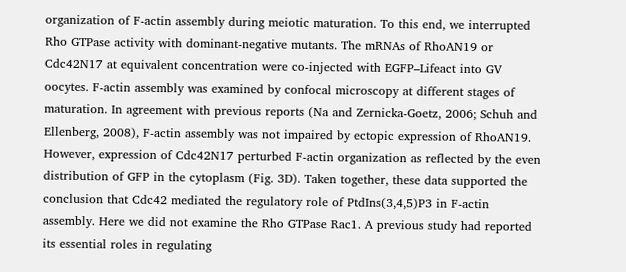organization of F-actin assembly during meiotic maturation. To this end, we interrupted Rho GTPase activity with dominant-negative mutants. The mRNAs of RhoAN19 or Cdc42N17 at equivalent concentration were co-injected with EGFP–Lifeact into GV oocytes. F-actin assembly was examined by confocal microscopy at different stages of maturation. In agreement with previous reports (Na and Zernicka-Goetz, 2006; Schuh and Ellenberg, 2008), F-actin assembly was not impaired by ectopic expression of RhoAN19. However, expression of Cdc42N17 perturbed F-actin organization as reflected by the even distribution of GFP in the cytoplasm (Fig. 3D). Taken together, these data supported the conclusion that Cdc42 mediated the regulatory role of PtdIns(3,4,5)P3 in F-actin assembly. Here we did not examine the Rho GTPase Rac1. A previous study had reported its essential roles in regulating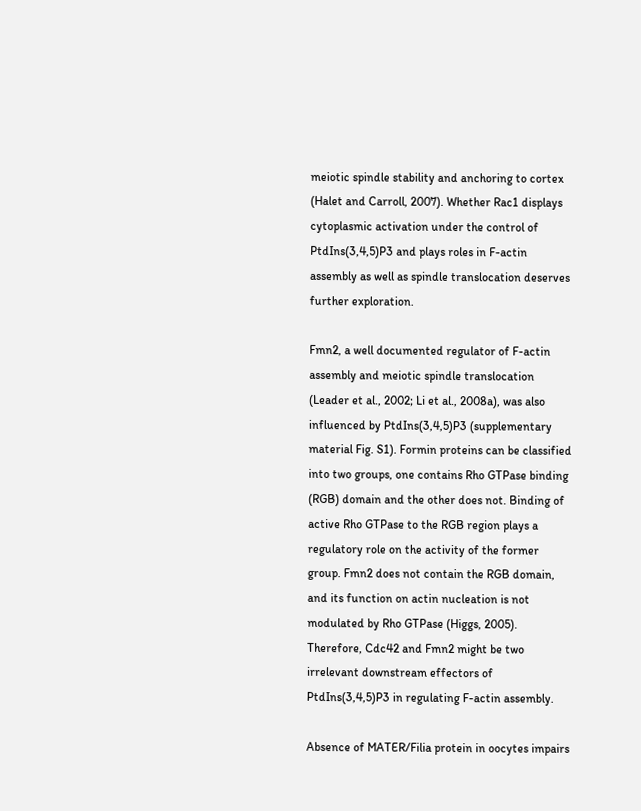meiotic spindle stability and anchoring to cortex (Halet and Carroll, 2007). Whether Rac1 displays cytoplasmic activation under the control of PtdIns(3,4,5)P3 and plays roles in F-actin assembly as well as spindle translocation deserves further exploration.

Fmn2, a well documented regulator of F-actin assembly and meiotic spindle translocation (Leader et al., 2002; Li et al., 2008a), was also influenced by PtdIns(3,4,5)P3 (supplementary material Fig. S1). Formin proteins can be classified into two groups, one contains Rho GTPase binding (RGB) domain and the other does not. Binding of active Rho GTPase to the RGB region plays a regulatory role on the activity of the former group. Fmn2 does not contain the RGB domain, and its function on actin nucleation is not modulated by Rho GTPase (Higgs, 2005). Therefore, Cdc42 and Fmn2 might be two irrelevant downstream effectors of PtdIns(3,4,5)P3 in regulating F-actin assembly.

Absence of MATER/Filia protein in oocytes impairs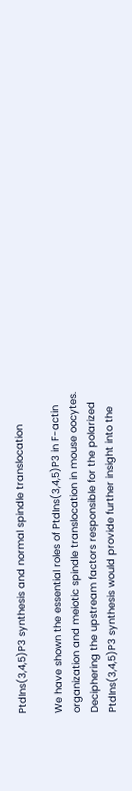PtdIns(3,4,5)P3 synthesis and normal spindle translocation

We have shown the essential roles of PtdIns(3,4,5)P3 in F-actin organization and meiotic spindle translocation in mouse oocytes. Deciphering the upstream factors responsible for the polarized PtdIns(3,4,5)P3 synthesis would provide further insight into the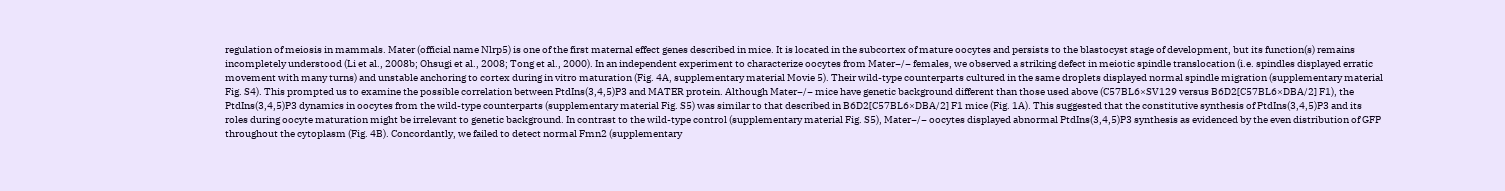regulation of meiosis in mammals. Mater (official name Nlrp5) is one of the first maternal effect genes described in mice. It is located in the subcortex of mature oocytes and persists to the blastocyst stage of development, but its function(s) remains incompletely understood (Li et al., 2008b; Ohsugi et al., 2008; Tong et al., 2000). In an independent experiment to characterize oocytes from Mater−/− females, we observed a striking defect in meiotic spindle translocation (i.e. spindles displayed erratic movement with many turns) and unstable anchoring to cortex during in vitro maturation (Fig. 4A, supplementary material Movie 5). Their wild-type counterparts cultured in the same droplets displayed normal spindle migration (supplementary material Fig. S4). This prompted us to examine the possible correlation between PtdIns(3,4,5)P3 and MATER protein. Although Mater−/− mice have genetic background different than those used above (C57BL6×SV129 versus B6D2[C57BL6×DBA/2] F1), the PtdIns(3,4,5)P3 dynamics in oocytes from the wild-type counterparts (supplementary material Fig. S5) was similar to that described in B6D2[C57BL6×DBA/2] F1 mice (Fig. 1A). This suggested that the constitutive synthesis of PtdIns(3,4,5)P3 and its roles during oocyte maturation might be irrelevant to genetic background. In contrast to the wild-type control (supplementary material Fig. S5), Mater−/− oocytes displayed abnormal PtdIns(3,4,5)P3 synthesis as evidenced by the even distribution of GFP throughout the cytoplasm (Fig. 4B). Concordantly, we failed to detect normal Fmn2 (supplementary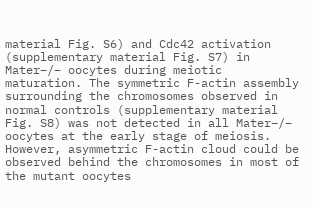material Fig. S6) and Cdc42 activation (supplementary material Fig. S7) in Mater−/− oocytes during meiotic maturation. The symmetric F-actin assembly surrounding the chromosomes observed in normal controls (supplementary material Fig. S8) was not detected in all Mater−/− oocytes at the early stage of meiosis. However, asymmetric F-actin cloud could be observed behind the chromosomes in most of the mutant oocytes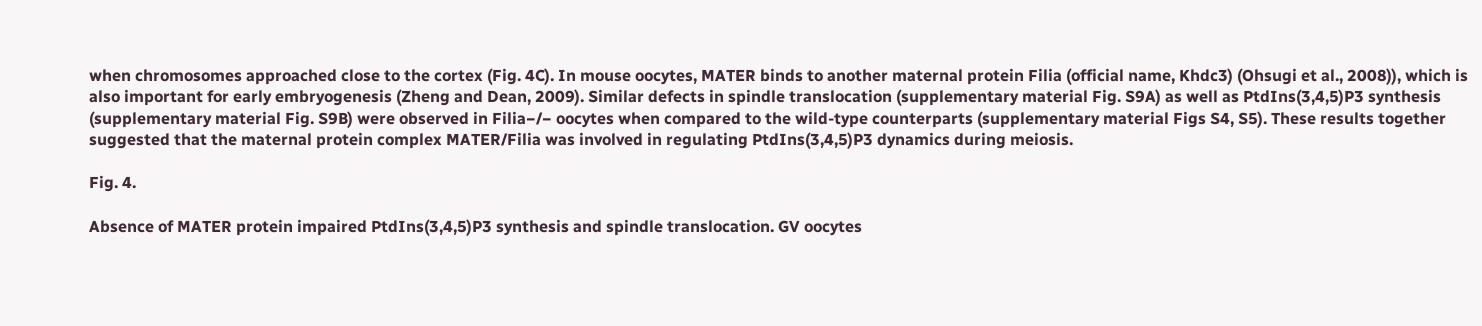when chromosomes approached close to the cortex (Fig. 4C). In mouse oocytes, MATER binds to another maternal protein Filia (official name, Khdc3) (Ohsugi et al., 2008)), which is also important for early embryogenesis (Zheng and Dean, 2009). Similar defects in spindle translocation (supplementary material Fig. S9A) as well as PtdIns(3,4,5)P3 synthesis (supplementary material Fig. S9B) were observed in Filia−/− oocytes when compared to the wild-type counterparts (supplementary material Figs S4, S5). These results together suggested that the maternal protein complex MATER/Filia was involved in regulating PtdIns(3,4,5)P3 dynamics during meiosis.

Fig. 4.

Absence of MATER protein impaired PtdIns(3,4,5)P3 synthesis and spindle translocation. GV oocytes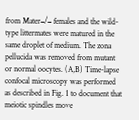from Mater−/− females and the wild-type littermates were matured in the same droplet of medium. The zona pellucida was removed from mutant or normal oocytes. (A,B) Time-lapse confocal microscopy was performed as described in Fig. 1 to document that meiotic spindles move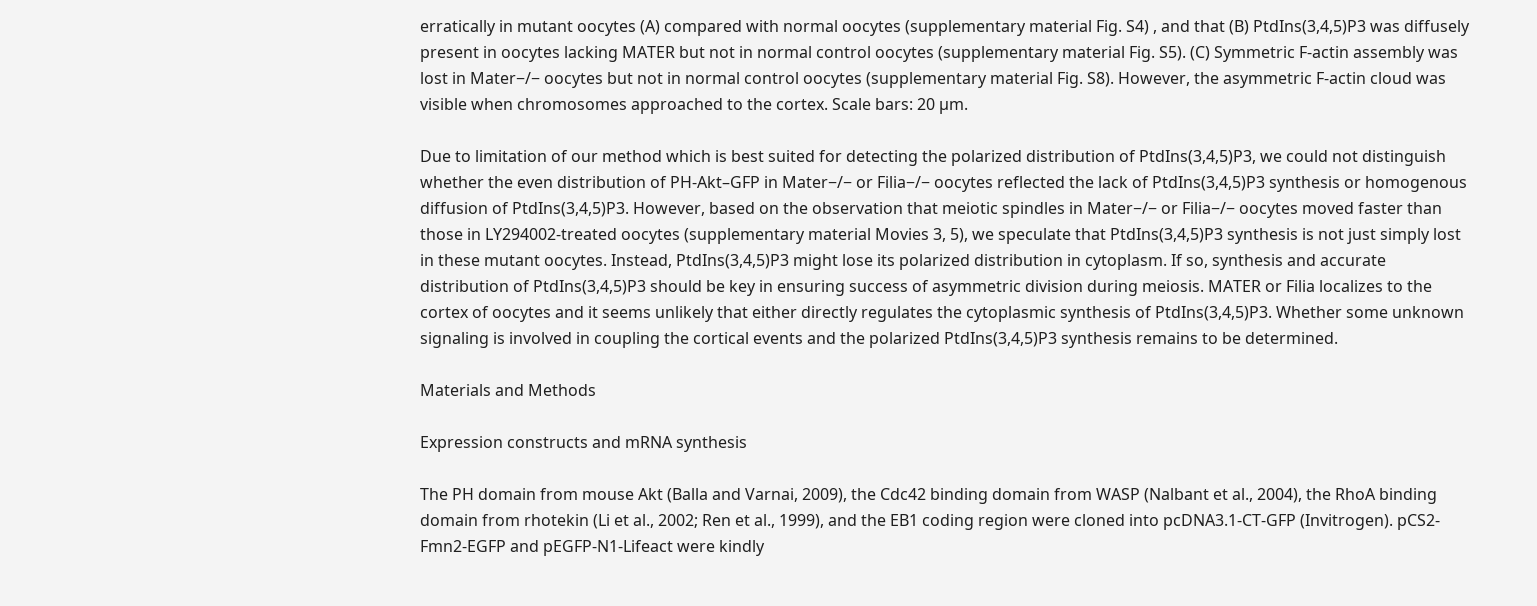erratically in mutant oocytes (A) compared with normal oocytes (supplementary material Fig. S4) , and that (B) PtdIns(3,4,5)P3 was diffusely present in oocytes lacking MATER but not in normal control oocytes (supplementary material Fig. S5). (C) Symmetric F-actin assembly was lost in Mater−/− oocytes but not in normal control oocytes (supplementary material Fig. S8). However, the asymmetric F-actin cloud was visible when chromosomes approached to the cortex. Scale bars: 20 µm.

Due to limitation of our method which is best suited for detecting the polarized distribution of PtdIns(3,4,5)P3, we could not distinguish whether the even distribution of PH-Akt–GFP in Mater−/− or Filia−/− oocytes reflected the lack of PtdIns(3,4,5)P3 synthesis or homogenous diffusion of PtdIns(3,4,5)P3. However, based on the observation that meiotic spindles in Mater−/− or Filia−/− oocytes moved faster than those in LY294002-treated oocytes (supplementary material Movies 3, 5), we speculate that PtdIns(3,4,5)P3 synthesis is not just simply lost in these mutant oocytes. Instead, PtdIns(3,4,5)P3 might lose its polarized distribution in cytoplasm. If so, synthesis and accurate distribution of PtdIns(3,4,5)P3 should be key in ensuring success of asymmetric division during meiosis. MATER or Filia localizes to the cortex of oocytes and it seems unlikely that either directly regulates the cytoplasmic synthesis of PtdIns(3,4,5)P3. Whether some unknown signaling is involved in coupling the cortical events and the polarized PtdIns(3,4,5)P3 synthesis remains to be determined.

Materials and Methods

Expression constructs and mRNA synthesis

The PH domain from mouse Akt (Balla and Varnai, 2009), the Cdc42 binding domain from WASP (Nalbant et al., 2004), the RhoA binding domain from rhotekin (Li et al., 2002; Ren et al., 1999), and the EB1 coding region were cloned into pcDNA3.1-CT-GFP (Invitrogen). pCS2-Fmn2-EGFP and pEGFP-N1-Lifeact were kindly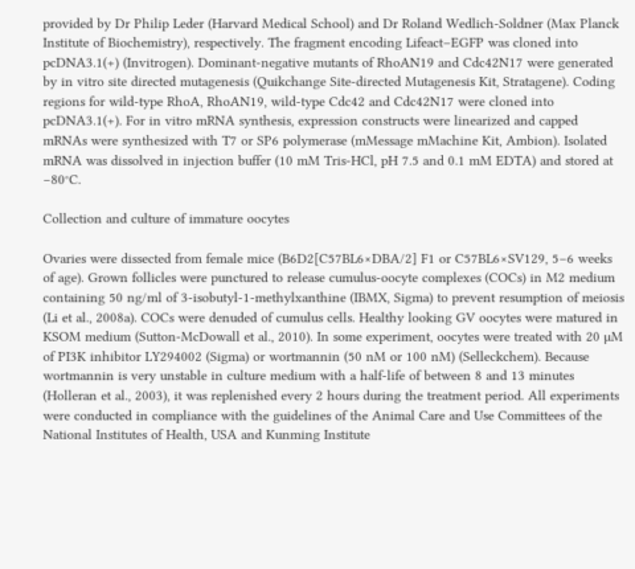provided by Dr Philip Leder (Harvard Medical School) and Dr Roland Wedlich-Soldner (Max Planck Institute of Biochemistry), respectively. The fragment encoding Lifeact–EGFP was cloned into pcDNA3.1(+) (Invitrogen). Dominant-negative mutants of RhoAN19 and Cdc42N17 were generated by in vitro site directed mutagenesis (Quikchange Site-directed Mutagenesis Kit, Stratagene). Coding regions for wild-type RhoA, RhoAN19, wild-type Cdc42 and Cdc42N17 were cloned into pcDNA3.1(+). For in vitro mRNA synthesis, expression constructs were linearized and capped mRNAs were synthesized with T7 or SP6 polymerase (mMessage mMachine Kit, Ambion). Isolated mRNA was dissolved in injection buffer (10 mM Tris-HCl, pH 7.5 and 0.1 mM EDTA) and stored at −80°C.

Collection and culture of immature oocytes

Ovaries were dissected from female mice (B6D2[C57BL6×DBA/2] F1 or C57BL6×SV129, 5–6 weeks of age). Grown follicles were punctured to release cumulus-oocyte complexes (COCs) in M2 medium containing 50 ng/ml of 3-isobutyl-1-methylxanthine (IBMX, Sigma) to prevent resumption of meiosis (Li et al., 2008a). COCs were denuded of cumulus cells. Healthy looking GV oocytes were matured in KSOM medium (Sutton-McDowall et al., 2010). In some experiment, oocytes were treated with 20 µM of PI3K inhibitor LY294002 (Sigma) or wortmannin (50 nM or 100 nM) (Selleckchem). Because wortmannin is very unstable in culture medium with a half-life of between 8 and 13 minutes (Holleran et al., 2003), it was replenished every 2 hours during the treatment period. All experiments were conducted in compliance with the guidelines of the Animal Care and Use Committees of the National Institutes of Health, USA and Kunming Institute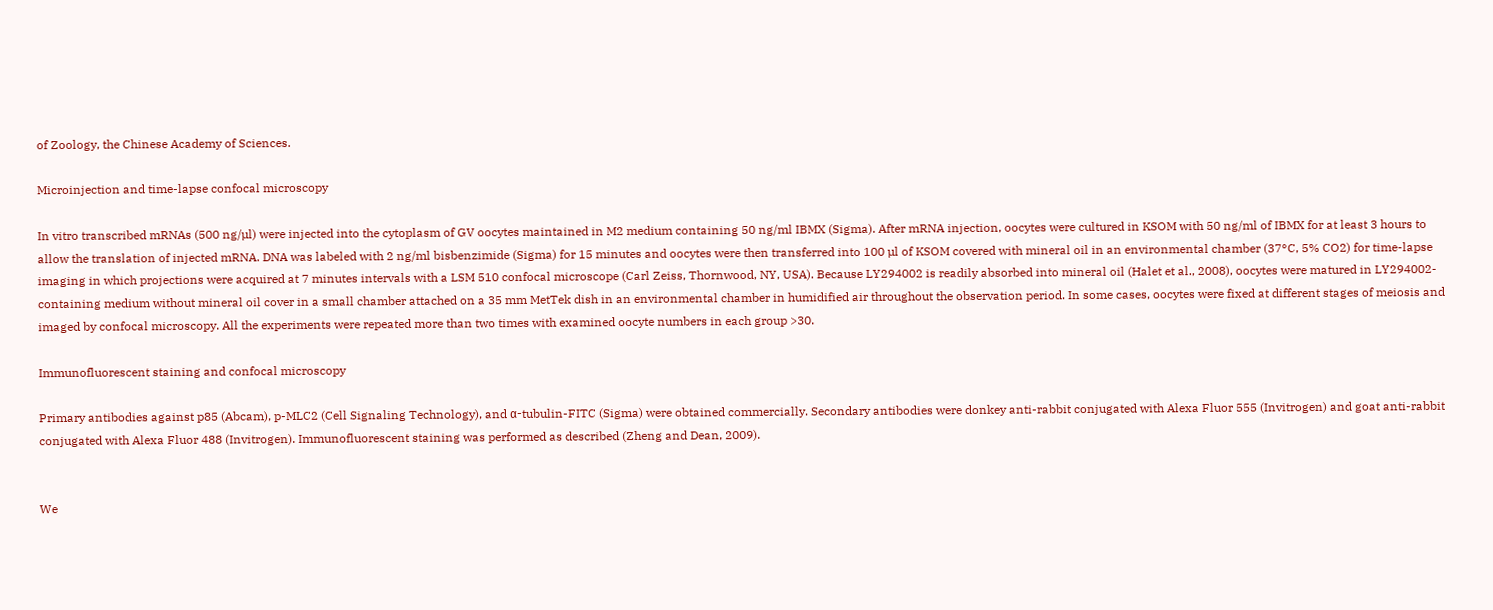of Zoology, the Chinese Academy of Sciences.

Microinjection and time-lapse confocal microscopy

In vitro transcribed mRNAs (500 ng/µl) were injected into the cytoplasm of GV oocytes maintained in M2 medium containing 50 ng/ml IBMX (Sigma). After mRNA injection, oocytes were cultured in KSOM with 50 ng/ml of IBMX for at least 3 hours to allow the translation of injected mRNA. DNA was labeled with 2 ng/ml bisbenzimide (Sigma) for 15 minutes and oocytes were then transferred into 100 µl of KSOM covered with mineral oil in an environmental chamber (37°C, 5% CO2) for time-lapse imaging in which projections were acquired at 7 minutes intervals with a LSM 510 confocal microscope (Carl Zeiss, Thornwood, NY, USA). Because LY294002 is readily absorbed into mineral oil (Halet et al., 2008), oocytes were matured in LY294002-containing medium without mineral oil cover in a small chamber attached on a 35 mm MetTek dish in an environmental chamber in humidified air throughout the observation period. In some cases, oocytes were fixed at different stages of meiosis and imaged by confocal microscopy. All the experiments were repeated more than two times with examined oocyte numbers in each group >30.

Immunofluorescent staining and confocal microscopy

Primary antibodies against p85 (Abcam), p-MLC2 (Cell Signaling Technology), and α-tubulin-FITC (Sigma) were obtained commercially. Secondary antibodies were donkey anti-rabbit conjugated with Alexa Fluor 555 (Invitrogen) and goat anti-rabbit conjugated with Alexa Fluor 488 (Invitrogen). Immunofluorescent staining was performed as described (Zheng and Dean, 2009).


We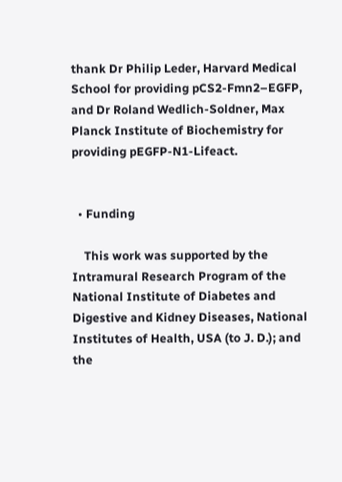thank Dr Philip Leder, Harvard Medical School for providing pCS2-Fmn2–EGFP, and Dr Roland Wedlich-Soldner, Max Planck Institute of Biochemistry for providing pEGFP-N1-Lifeact.


  • Funding

    This work was supported by the Intramural Research Program of the National Institute of Diabetes and Digestive and Kidney Diseases, National Institutes of Health, USA (to J. D.); and the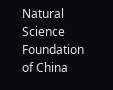Natural Science Foundation of China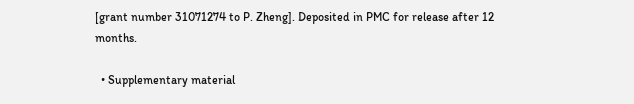[grant number 31071274 to P. Zheng]. Deposited in PMC for release after 12 months.

  • Supplementary material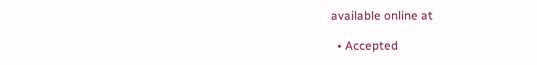available online at

  • Accepted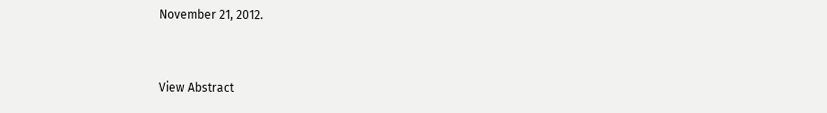November 21, 2012.


View Abstract